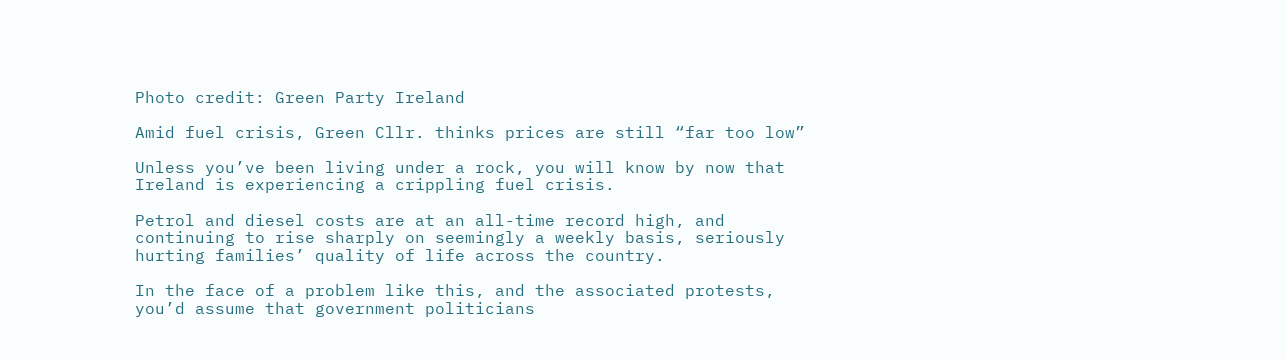Photo credit: Green Party Ireland

Amid fuel crisis, Green Cllr. thinks prices are still “far too low”

Unless you’ve been living under a rock, you will know by now that Ireland is experiencing a crippling fuel crisis.

Petrol and diesel costs are at an all-time record high, and continuing to rise sharply on seemingly a weekly basis, seriously hurting families’ quality of life across the country.

In the face of a problem like this, and the associated protests, you’d assume that government politicians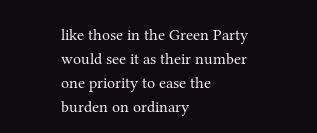like those in the Green Party would see it as their number one priority to ease the burden on ordinary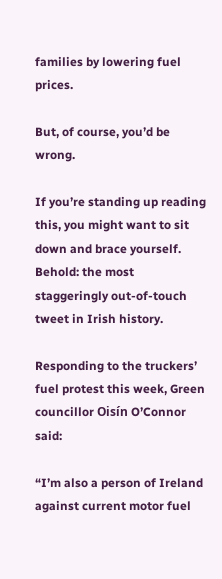families by lowering fuel prices.

But, of course, you’d be wrong.

If you’re standing up reading this, you might want to sit down and brace yourself. Behold: the most staggeringly out-of-touch tweet in Irish history.

Responding to the truckers’ fuel protest this week, Green councillor Oisín O’Connor said:

“I’m also a person of Ireland against current motor fuel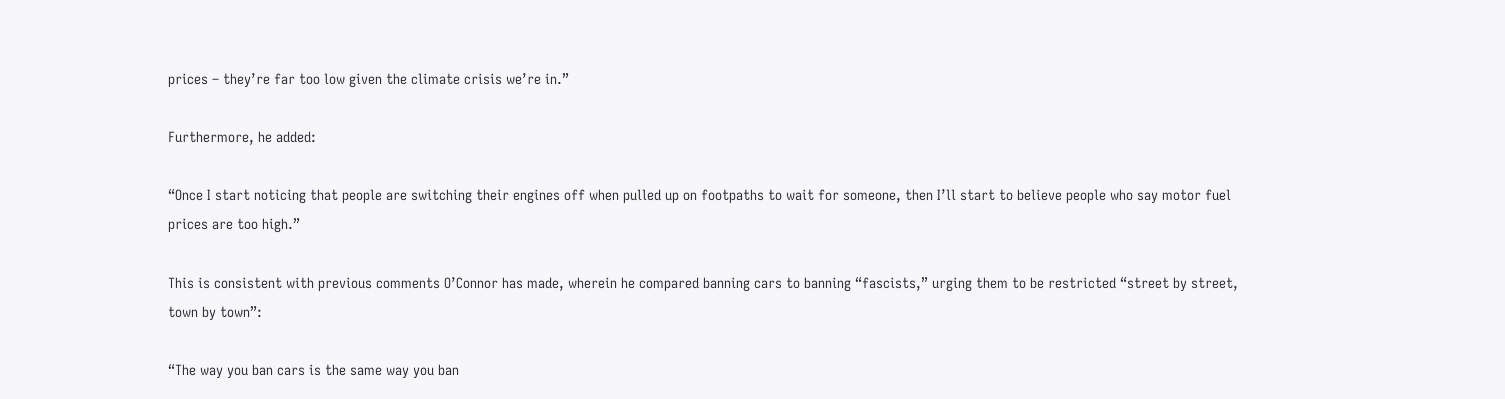prices – they’re far too low given the climate crisis we’re in.”

Furthermore, he added:

“Once I start noticing that people are switching their engines off when pulled up on footpaths to wait for someone, then I’ll start to believe people who say motor fuel prices are too high.”

This is consistent with previous comments O’Connor has made, wherein he compared banning cars to banning “fascists,” urging them to be restricted “street by street, town by town”:

“The way you ban cars is the same way you ban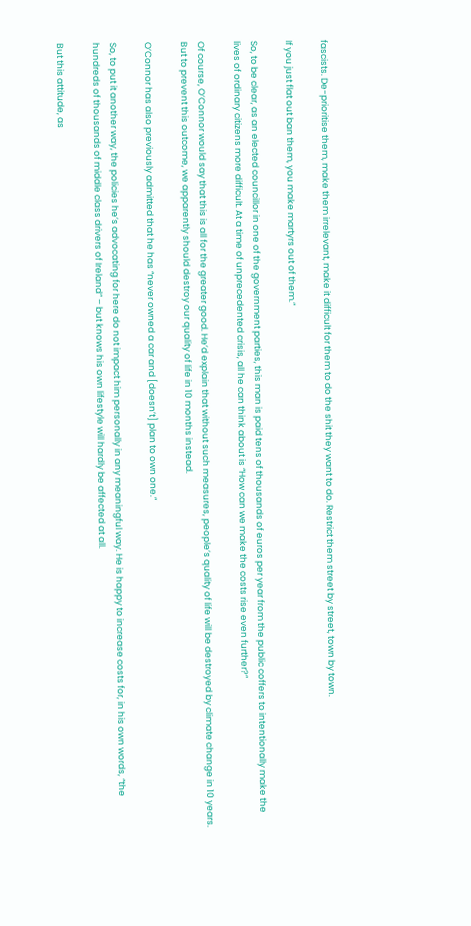fascists. De-prioritise them, make them irrelevant, make it difficult for them to do the shit they want to do. Restrict them street by street, town by town.

If you just flat out ban them, you make martyrs out of them.”

So, to be clear, as an elected councillor in one of the government parties, this man is paid tens of thousands of euros per year from the public coffers to intentionally make the lives of ordinary citizens more difficult. At a time of unprecedented crisis, all he can think about is “How can we make the costs rise even further?”

Of course, O’Connor would say that this is all for the greater good. He’d explain that without such measures, people’s quality of life will be destroyed by climate change in 10 years. But to prevent this outcome, we apparently should destroy our quality of life in 10 months instead.

O’Connor has also previously admitted that he has “never owned a car and [doesn’t] plan to own one.”

So, to put it another way, the policies he’s advocating for here do not impact him personally in any meaningful way. He is happy to increase costs for, in his own words, “the hundreds of thousands of middle class drivers of Ireland” – but knows his own lifestyle will hardly be affected at all.

But this attitude, as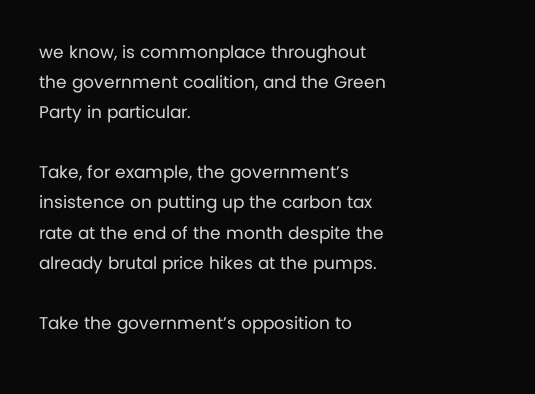we know, is commonplace throughout the government coalition, and the Green Party in particular.

Take, for example, the government’s insistence on putting up the carbon tax rate at the end of the month despite the already brutal price hikes at the pumps.

Take the government’s opposition to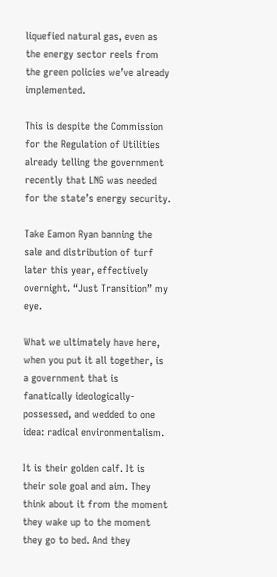liquefied natural gas, even as the energy sector reels from the green policies we’ve already implemented.

This is despite the Commission for the Regulation of Utilities already telling the government recently that LNG was needed for the state’s energy security.

Take Eamon Ryan banning the sale and distribution of turf later this year, effectively overnight. “Just Transition” my eye.

What we ultimately have here, when you put it all together, is a government that is fanatically ideologically-possessed, and wedded to one idea: radical environmentalism.

It is their golden calf. It is their sole goal and aim. They think about it from the moment they wake up to the moment they go to bed. And they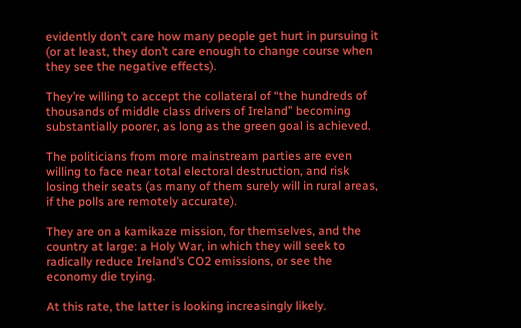evidently don’t care how many people get hurt in pursuing it (or at least, they don’t care enough to change course when they see the negative effects).

They’re willing to accept the collateral of “the hundreds of thousands of middle class drivers of Ireland” becoming substantially poorer, as long as the green goal is achieved.

The politicians from more mainstream parties are even willing to face near total electoral destruction, and risk losing their seats (as many of them surely will in rural areas, if the polls are remotely accurate).

They are on a kamikaze mission, for themselves, and the country at large: a Holy War, in which they will seek to radically reduce Ireland’s CO2 emissions, or see the economy die trying.

At this rate, the latter is looking increasingly likely.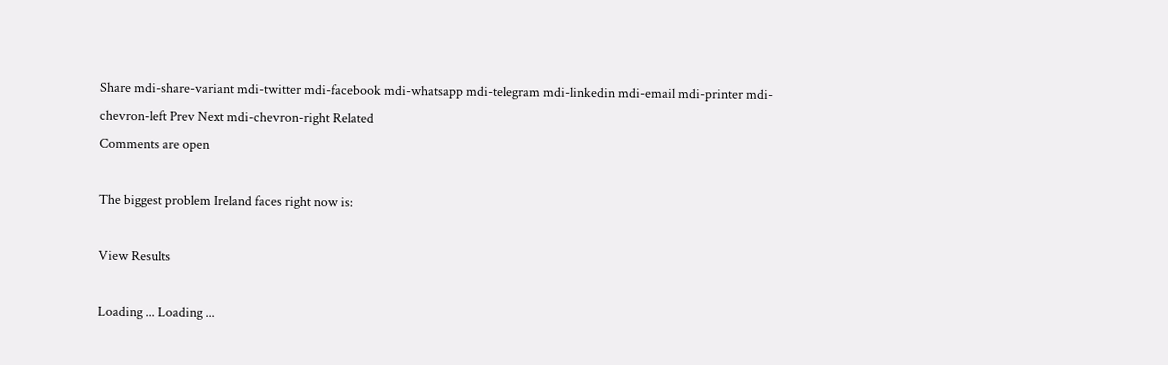Share mdi-share-variant mdi-twitter mdi-facebook mdi-whatsapp mdi-telegram mdi-linkedin mdi-email mdi-printer mdi-chevron-left Prev Next mdi-chevron-right Related
Comments are open

The biggest problem Ireland faces right now is:

View Results

Loading ... Loading ...